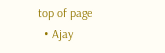top of page
  • Ajay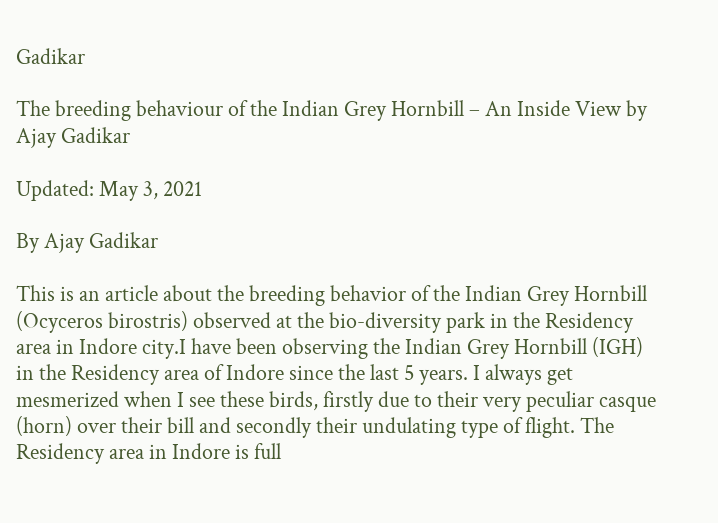Gadikar

The breeding behaviour of the Indian Grey Hornbill – An Inside View by Ajay Gadikar

Updated: May 3, 2021

By Ajay Gadikar

This is an article about the breeding behavior of the Indian Grey Hornbill (Ocyceros birostris) observed at the bio-diversity park in the Residency area in Indore city.I have been observing the Indian Grey Hornbill (IGH) in the Residency area of Indore since the last 5 years. I always get mesmerized when I see these birds, firstly due to their very peculiar casque (horn) over their bill and secondly their undulating type of flight. The Residency area in Indore is full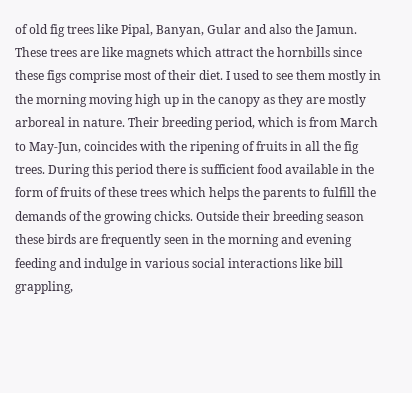of old fig trees like Pipal, Banyan, Gular and also the Jamun. These trees are like magnets which attract the hornbills since these figs comprise most of their diet. I used to see them mostly in the morning moving high up in the canopy as they are mostly arboreal in nature. Their breeding period, which is from March to May-Jun, coincides with the ripening of fruits in all the fig trees. During this period there is sufficient food available in the form of fruits of these trees which helps the parents to fulfill the demands of the growing chicks. Outside their breeding season these birds are frequently seen in the morning and evening feeding and indulge in various social interactions like bill grappling,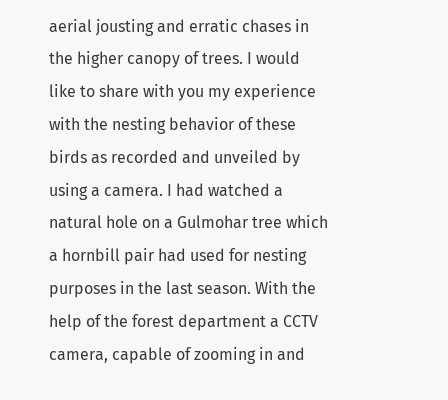aerial jousting and erratic chases in the higher canopy of trees. I would like to share with you my experience with the nesting behavior of these birds as recorded and unveiled by using a camera. I had watched a natural hole on a Gulmohar tree which a hornbill pair had used for nesting purposes in the last season. With the help of the forest department a CCTV camera, capable of zooming in and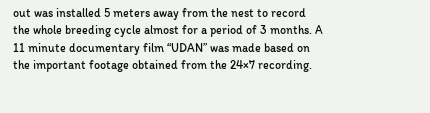out was installed 5 meters away from the nest to record the whole breeding cycle almost for a period of 3 months. A 11 minute documentary film “UDAN” was made based on the important footage obtained from the 24×7 recording.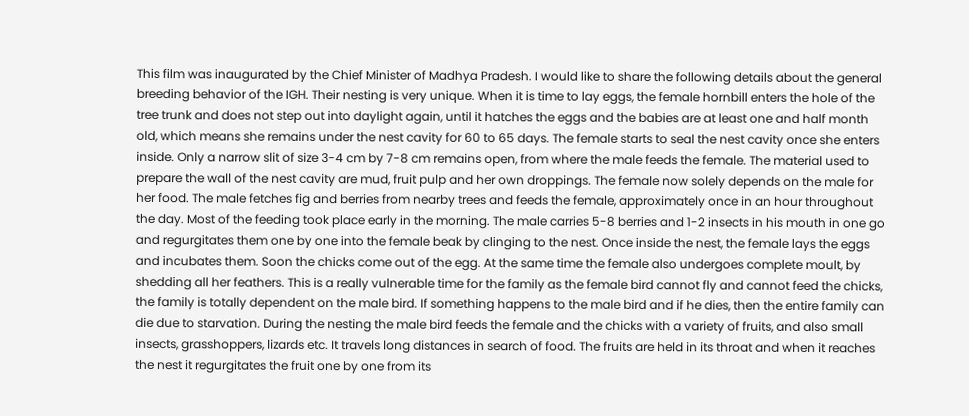This film was inaugurated by the Chief Minister of Madhya Pradesh. I would like to share the following details about the general breeding behavior of the IGH. Their nesting is very unique. When it is time to lay eggs, the female hornbill enters the hole of the tree trunk and does not step out into daylight again, until it hatches the eggs and the babies are at least one and half month old, which means she remains under the nest cavity for 60 to 65 days. The female starts to seal the nest cavity once she enters inside. Only a narrow slit of size 3-4 cm by 7-8 cm remains open, from where the male feeds the female. The material used to prepare the wall of the nest cavity are mud, fruit pulp and her own droppings. The female now solely depends on the male for her food. The male fetches fig and berries from nearby trees and feeds the female, approximately once in an hour throughout the day. Most of the feeding took place early in the morning. The male carries 5-8 berries and 1-2 insects in his mouth in one go and regurgitates them one by one into the female beak by clinging to the nest. Once inside the nest, the female lays the eggs and incubates them. Soon the chicks come out of the egg. At the same time the female also undergoes complete moult, by shedding all her feathers. This is a really vulnerable time for the family as the female bird cannot fly and cannot feed the chicks, the family is totally dependent on the male bird. If something happens to the male bird and if he dies, then the entire family can die due to starvation. During the nesting the male bird feeds the female and the chicks with a variety of fruits, and also small insects, grasshoppers, lizards etc. It travels long distances in search of food. The fruits are held in its throat and when it reaches the nest it regurgitates the fruit one by one from its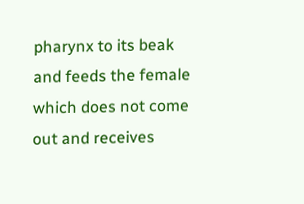pharynx to its beak and feeds the female which does not come out and receives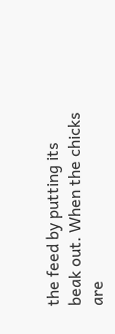the feed by putting its beak out. When the chicks are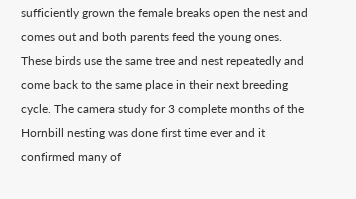sufficiently grown the female breaks open the nest and comes out and both parents feed the young ones. These birds use the same tree and nest repeatedly and come back to the same place in their next breeding cycle. The camera study for 3 complete months of the Hornbill nesting was done first time ever and it confirmed many of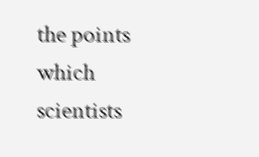the points which scientists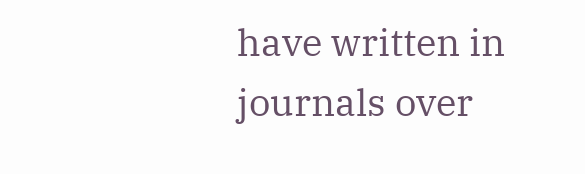have written in journals over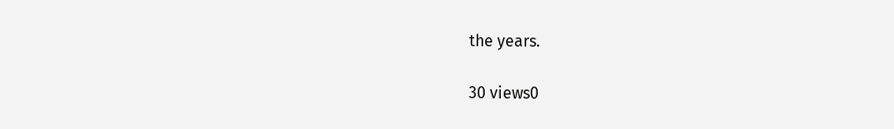the years.

30 views0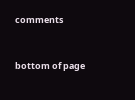comments


bottom of page